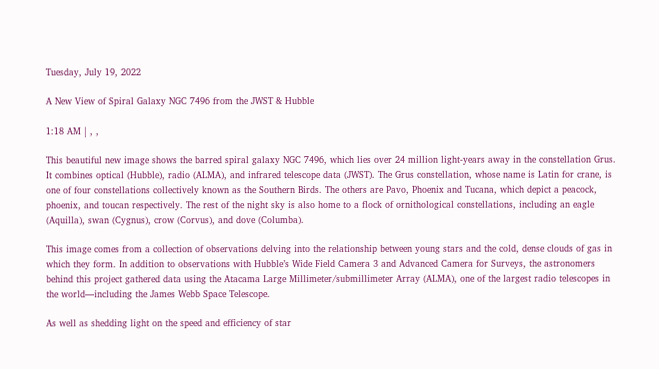Tuesday, July 19, 2022

A New View of Spiral Galaxy NGC 7496 from the JWST & Hubble

1:18 AM | , ,

This beautiful new image shows the barred spiral galaxy NGC 7496, which lies over 24 million light-years away in the constellation Grus. It combines optical (Hubble), radio (ALMA), and infrared telescope data (JWST). The Grus constellation, whose name is Latin for crane, is one of four constellations collectively known as the Southern Birds. The others are Pavo, Phoenix and Tucana, which depict a peacock, phoenix, and toucan respectively. The rest of the night sky is also home to a flock of ornithological constellations, including an eagle (Aquilla), swan (Cygnus), crow (Corvus), and dove (Columba).

This image comes from a collection of observations delving into the relationship between young stars and the cold, dense clouds of gas in which they form. In addition to observations with Hubble’s Wide Field Camera 3 and Advanced Camera for Surveys, the astronomers behind this project gathered data using the Atacama Large Millimeter/submillimeter Array (ALMA), one of the largest radio telescopes in the world—including the James Webb Space Telescope.

As well as shedding light on the speed and efficiency of star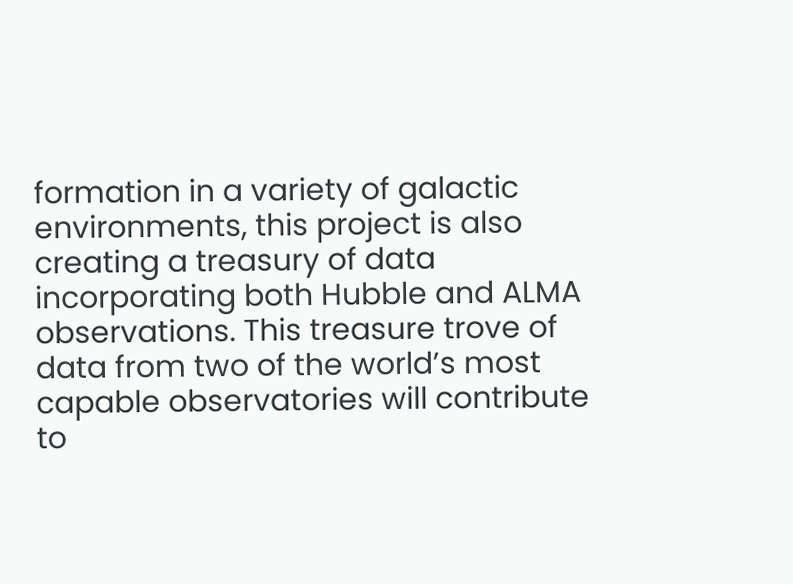formation in a variety of galactic environments, this project is also creating a treasury of data incorporating both Hubble and ALMA observations. This treasure trove of data from two of the world’s most capable observatories will contribute to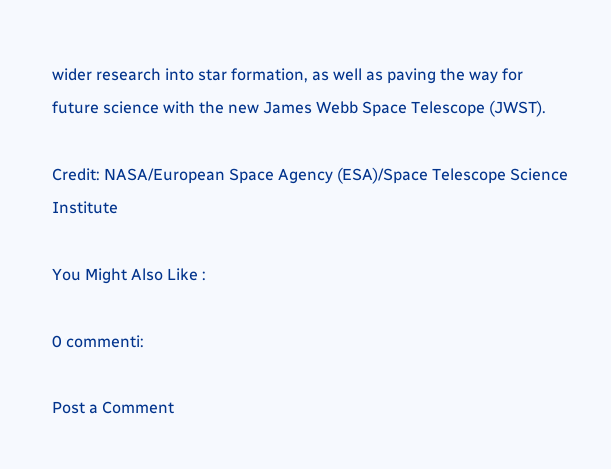wider research into star formation, as well as paving the way for future science with the new James Webb Space Telescope (JWST).

Credit: NASA/European Space Agency (ESA)/Space Telescope Science Institute

You Might Also Like :

0 commenti:

Post a Comment